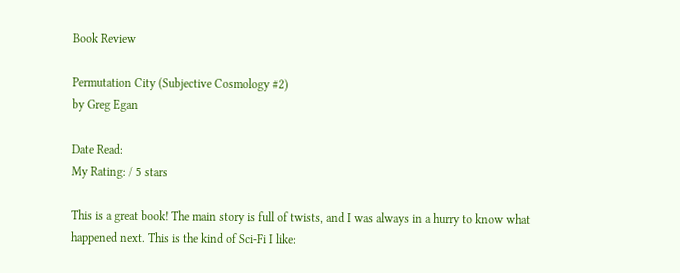Book Review

Permutation City (Subjective Cosmology #2)
by Greg Egan

Date Read:
My Rating: / 5 stars

This is a great book! The main story is full of twists, and I was always in a hurry to know what happened next. This is the kind of Sci-Fi I like: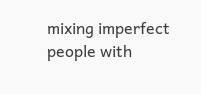mixing imperfect people with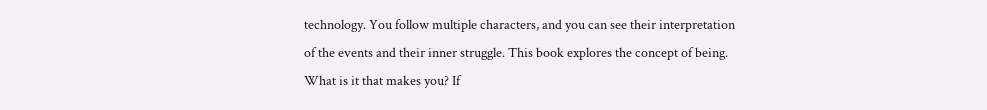technology. You follow multiple characters, and you can see their interpretation of the events and their inner struggle. This book explores the concept of being. What is it that makes you? If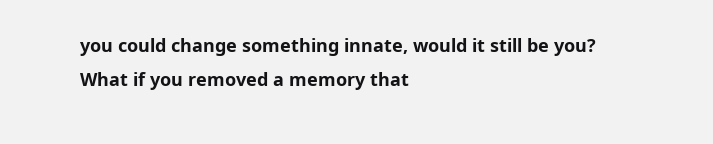you could change something innate, would it still be you? What if you removed a memory that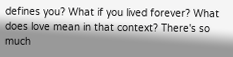defines you? What if you lived forever? What does love mean in that context? There's so much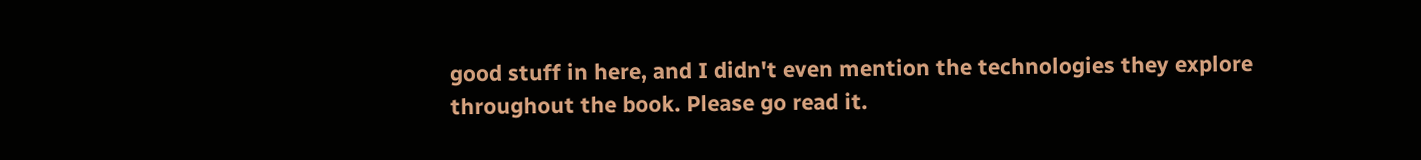good stuff in here, and I didn't even mention the technologies they explore throughout the book. Please go read it.